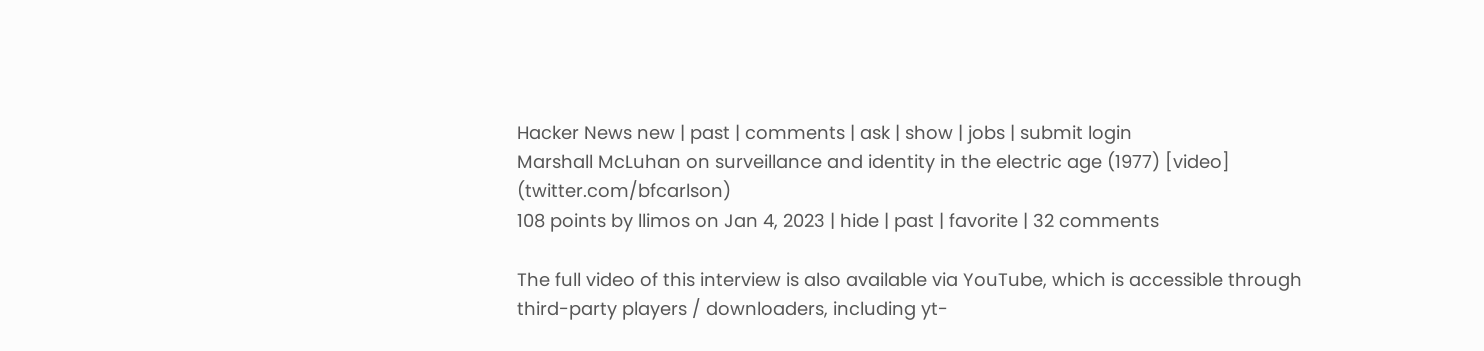Hacker News new | past | comments | ask | show | jobs | submit login
Marshall McLuhan on surveillance and identity in the electric age (1977) [video] (twitter.com/bfcarlson)
108 points by llimos on Jan 4, 2023 | hide | past | favorite | 32 comments

The full video of this interview is also available via YouTube, which is accessible through third-party players / downloaders, including yt-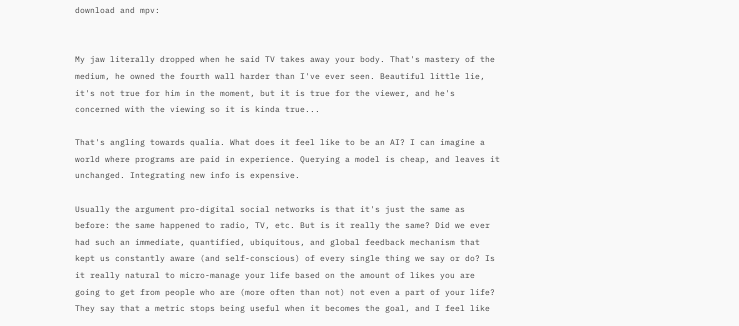download and mpv:


My jaw literally dropped when he said TV takes away your body. That's mastery of the medium, he owned the fourth wall harder than I've ever seen. Beautiful little lie, it's not true for him in the moment, but it is true for the viewer, and he's concerned with the viewing so it is kinda true...

That's angling towards qualia. What does it feel like to be an AI? I can imagine a world where programs are paid in experience. Querying a model is cheap, and leaves it unchanged. Integrating new info is expensive.

Usually the argument pro-digital social networks is that it's just the same as before: the same happened to radio, TV, etc. But is it really the same? Did we ever had such an immediate, quantified, ubiquitous, and global feedback mechanism that kept us constantly aware (and self-conscious) of every single thing we say or do? Is it really natural to micro-manage your life based on the amount of likes you are going to get from people who are (more often than not) not even a part of your life? They say that a metric stops being useful when it becomes the goal, and I feel like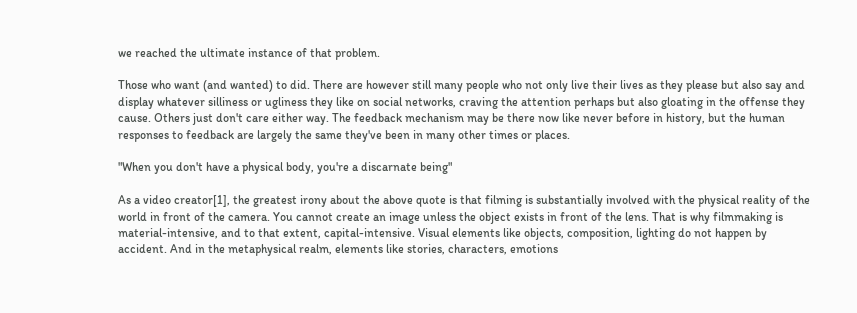we reached the ultimate instance of that problem.

Those who want (and wanted) to did. There are however still many people who not only live their lives as they please but also say and display whatever silliness or ugliness they like on social networks, craving the attention perhaps but also gloating in the offense they cause. Others just don't care either way. The feedback mechanism may be there now like never before in history, but the human responses to feedback are largely the same they've been in many other times or places.

"When you don't have a physical body, you're a discarnate being"

As a video creator[1], the greatest irony about the above quote is that filming is substantially involved with the physical reality of the world in front of the camera. You cannot create an image unless the object exists in front of the lens. That is why filmmaking is material-intensive, and to that extent, capital-intensive. Visual elements like objects, composition, lighting do not happen by accident. And in the metaphysical realm, elements like stories, characters, emotions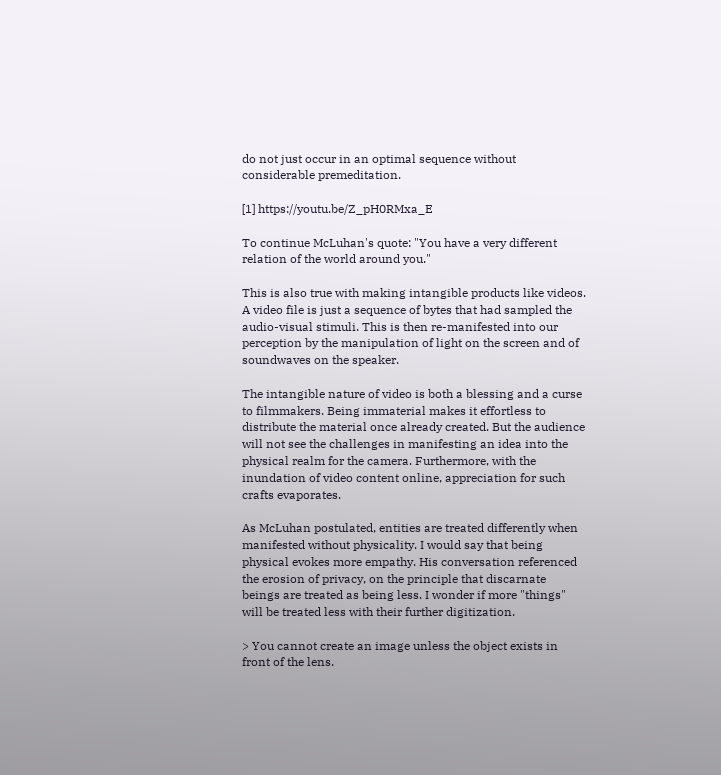do not just occur in an optimal sequence without considerable premeditation.

[1] https://youtu.be/Z_pH0RMxa_E

To continue McLuhan's quote: "You have a very different relation of the world around you."

This is also true with making intangible products like videos. A video file is just a sequence of bytes that had sampled the audio-visual stimuli. This is then re-manifested into our perception by the manipulation of light on the screen and of soundwaves on the speaker.

The intangible nature of video is both a blessing and a curse to filmmakers. Being immaterial makes it effortless to distribute the material once already created. But the audience will not see the challenges in manifesting an idea into the physical realm for the camera. Furthermore, with the inundation of video content online, appreciation for such crafts evaporates.

As McLuhan postulated, entities are treated differently when manifested without physicality. I would say that being physical evokes more empathy. His conversation referenced the erosion of privacy, on the principle that discarnate beings are treated as being less. I wonder if more "things" will be treated less with their further digitization.

> You cannot create an image unless the object exists in front of the lens.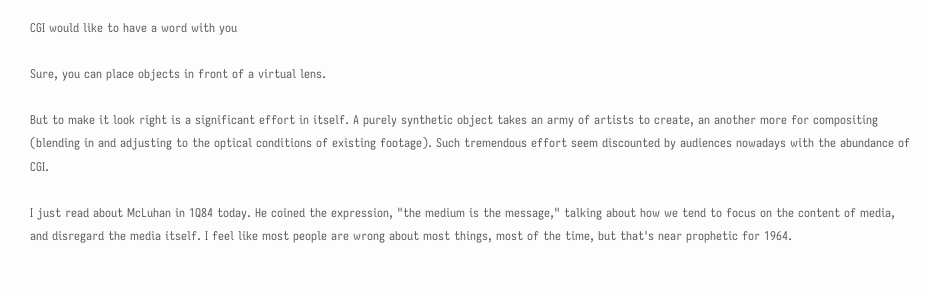CGI would like to have a word with you

Sure, you can place objects in front of a virtual lens.

But to make it look right is a significant effort in itself. A purely synthetic object takes an army of artists to create, an another more for compositing (blending in and adjusting to the optical conditions of existing footage). Such tremendous effort seem discounted by audiences nowadays with the abundance of CGI.

I just read about McLuhan in 1Q84 today. He coined the expression, "the medium is the message," talking about how we tend to focus on the content of media, and disregard the media itself. I feel like most people are wrong about most things, most of the time, but that's near prophetic for 1964.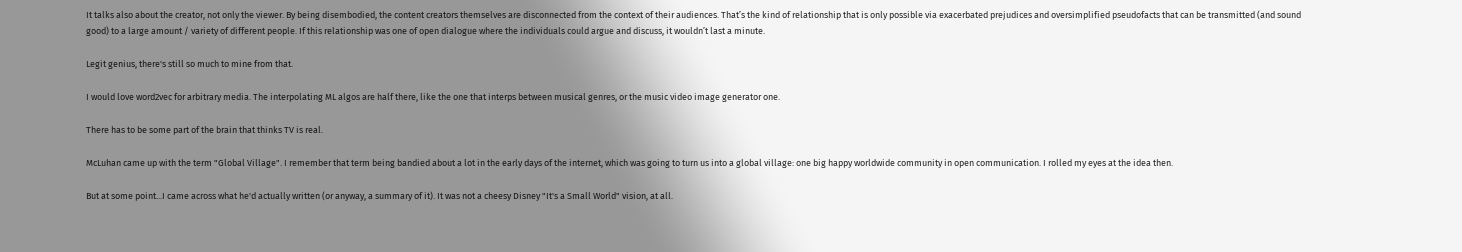It talks also about the creator, not only the viewer. By being disembodied, the content creators themselves are disconnected from the context of their audiences. That’s the kind of relationship that is only possible via exacerbated prejudices and oversimplified pseudofacts that can be transmitted (and sound good) to a large amount / variety of different people. If this relationship was one of open dialogue where the individuals could argue and discuss, it wouldn’t last a minute.

Legit genius, there's still so much to mine from that.

I would love word2vec for arbitrary media. The interpolating ML algos are half there, like the one that interps between musical genres, or the music video image generator one.

There has to be some part of the brain that thinks TV is real.

McLuhan came up with the term "Global Village". I remember that term being bandied about a lot in the early days of the internet, which was going to turn us into a global village: one big happy worldwide community in open communication. I rolled my eyes at the idea then.

But at some point...I came across what he'd actually written (or anyway, a summary of it). It was not a cheesy Disney "It's a Small World" vision, at all.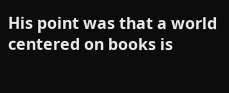His point was that a world centered on books is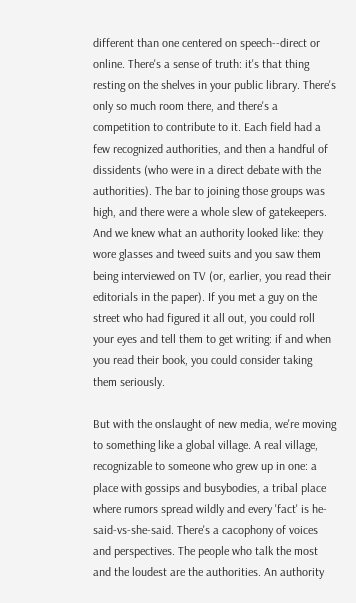different than one centered on speech--direct or online. There's a sense of truth: it's that thing resting on the shelves in your public library. There's only so much room there, and there's a competition to contribute to it. Each field had a few recognized authorities, and then a handful of dissidents (who were in a direct debate with the authorities). The bar to joining those groups was high, and there were a whole slew of gatekeepers. And we knew what an authority looked like: they wore glasses and tweed suits and you saw them being interviewed on TV (or, earlier, you read their editorials in the paper). If you met a guy on the street who had figured it all out, you could roll your eyes and tell them to get writing: if and when you read their book, you could consider taking them seriously.

But with the onslaught of new media, we're moving to something like a global village. A real village, recognizable to someone who grew up in one: a place with gossips and busybodies, a tribal place where rumors spread wildly and every 'fact' is he-said-vs-she-said. There's a cacophony of voices and perspectives. The people who talk the most and the loudest are the authorities. An authority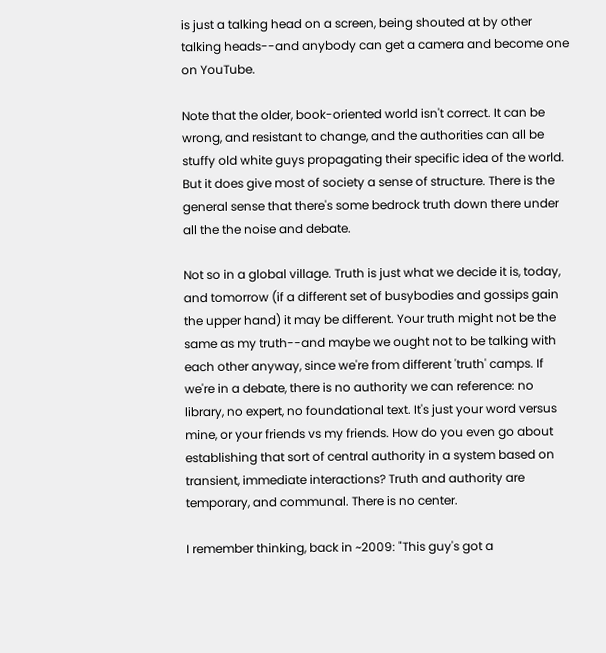is just a talking head on a screen, being shouted at by other talking heads--and anybody can get a camera and become one on YouTube.

Note that the older, book-oriented world isn't correct. It can be wrong, and resistant to change, and the authorities can all be stuffy old white guys propagating their specific idea of the world. But it does give most of society a sense of structure. There is the general sense that there's some bedrock truth down there under all the the noise and debate.

Not so in a global village. Truth is just what we decide it is, today, and tomorrow (if a different set of busybodies and gossips gain the upper hand) it may be different. Your truth might not be the same as my truth--and maybe we ought not to be talking with each other anyway, since we're from different 'truth' camps. If we're in a debate, there is no authority we can reference: no library, no expert, no foundational text. It's just your word versus mine, or your friends vs my friends. How do you even go about establishing that sort of central authority in a system based on transient, immediate interactions? Truth and authority are temporary, and communal. There is no center.

I remember thinking, back in ~2009: "This guy's got a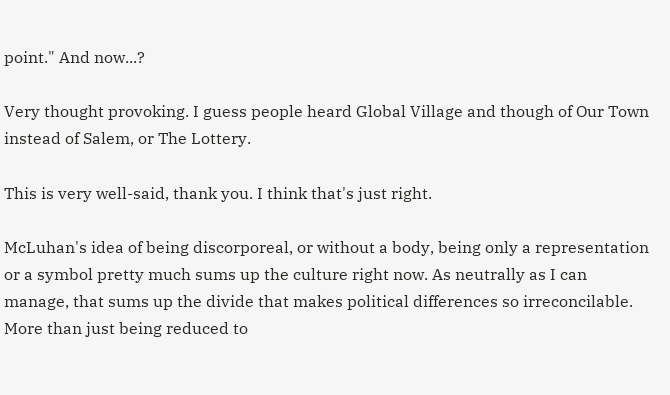point." And now...?

Very thought provoking. I guess people heard Global Village and though of Our Town instead of Salem, or The Lottery.

This is very well-said, thank you. I think that's just right.

McLuhan's idea of being discorporeal, or without a body, being only a representation or a symbol pretty much sums up the culture right now. As neutrally as I can manage, that sums up the divide that makes political differences so irreconcilable. More than just being reduced to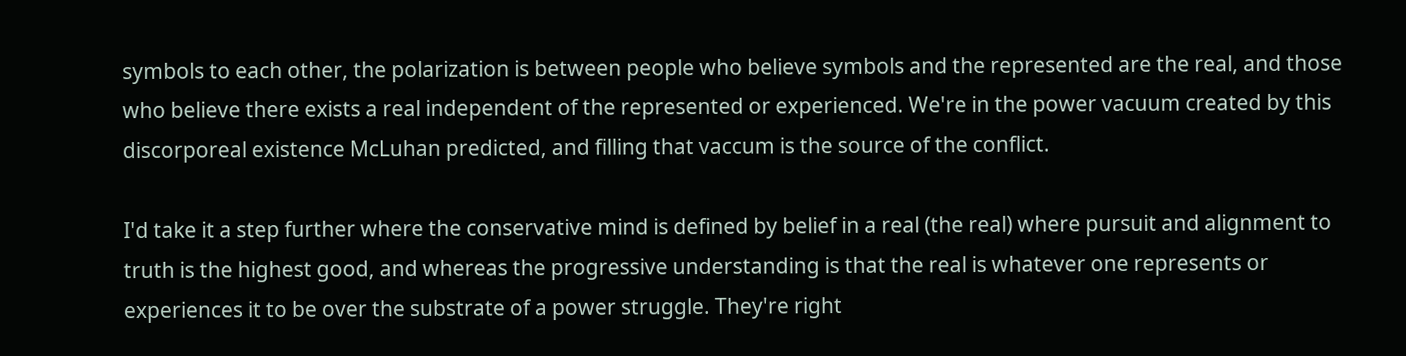symbols to each other, the polarization is between people who believe symbols and the represented are the real, and those who believe there exists a real independent of the represented or experienced. We're in the power vacuum created by this discorporeal existence McLuhan predicted, and filling that vaccum is the source of the conflict.

I'd take it a step further where the conservative mind is defined by belief in a real (the real) where pursuit and alignment to truth is the highest good, and whereas the progressive understanding is that the real is whatever one represents or experiences it to be over the substrate of a power struggle. They're right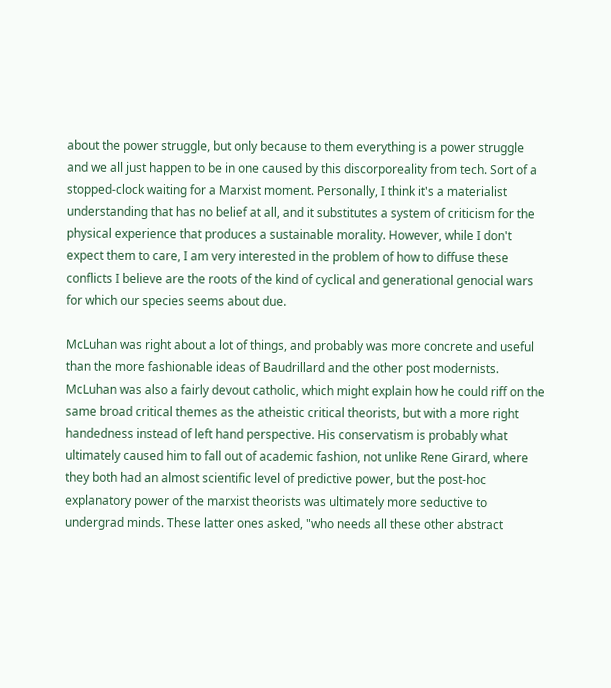about the power struggle, but only because to them everything is a power struggle and we all just happen to be in one caused by this discorporeality from tech. Sort of a stopped-clock waiting for a Marxist moment. Personally, I think it's a materialist understanding that has no belief at all, and it substitutes a system of criticism for the physical experience that produces a sustainable morality. However, while I don't expect them to care, I am very interested in the problem of how to diffuse these conflicts I believe are the roots of the kind of cyclical and generational genocial wars for which our species seems about due.

McLuhan was right about a lot of things, and probably was more concrete and useful than the more fashionable ideas of Baudrillard and the other post modernists. McLuhan was also a fairly devout catholic, which might explain how he could riff on the same broad critical themes as the atheistic critical theorists, but with a more right handedness instead of left hand perspective. His conservatism is probably what ultimately caused him to fall out of academic fashion, not unlike Rene Girard, where they both had an almost scientific level of predictive power, but the post-hoc explanatory power of the marxist theorists was ultimately more seductive to undergrad minds. These latter ones asked, "who needs all these other abstract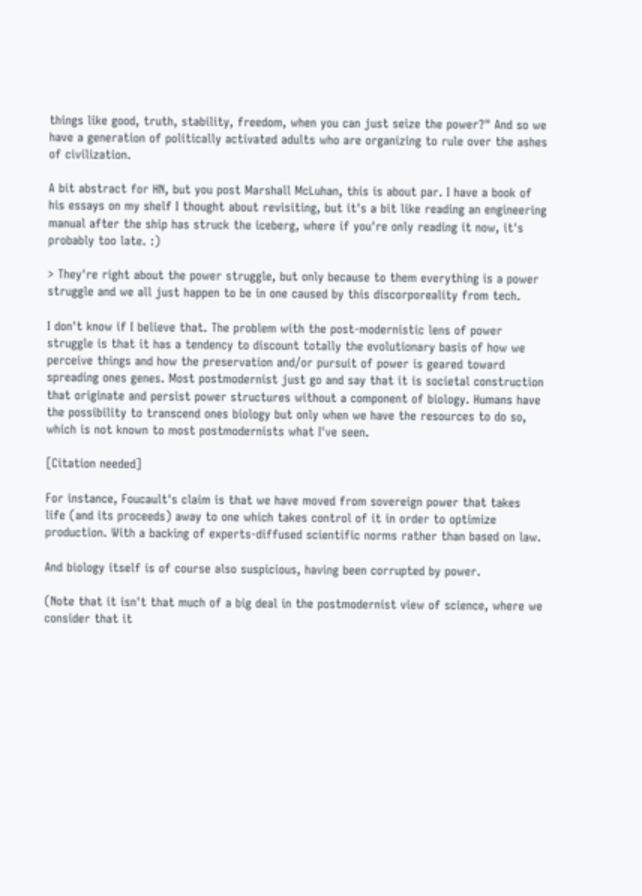things like good, truth, stability, freedom, when you can just seize the power?" And so we have a generation of politically activated adults who are organizing to rule over the ashes of civilization.

A bit abstract for HN, but you post Marshall McLuhan, this is about par. I have a book of his essays on my shelf I thought about revisiting, but it's a bit like reading an engineering manual after the ship has struck the iceberg, where if you're only reading it now, it's probably too late. :)

> They're right about the power struggle, but only because to them everything is a power struggle and we all just happen to be in one caused by this discorporeality from tech.

I don't know if I believe that. The problem with the post-modernistic lens of power struggle is that it has a tendency to discount totally the evolutionary basis of how we perceive things and how the preservation and/or pursuit of power is geared toward spreading ones genes. Most postmodernist just go and say that it is societal construction that originate and persist power structures without a component of biology. Humans have the possibility to transcend ones biology but only when we have the resources to do so, which is not known to most postmodernists what I've seen.

[Citation needed]

For instance, Foucault's claim is that we have moved from sovereign power that takes life (and its proceeds) away to one which takes control of it in order to optimize production. With a backing of experts-diffused scientific norms rather than based on law.

And biology itself is of course also suspicious, having been corrupted by power.

(Note that it isn't that much of a big deal in the postmodernist view of science, where we consider that it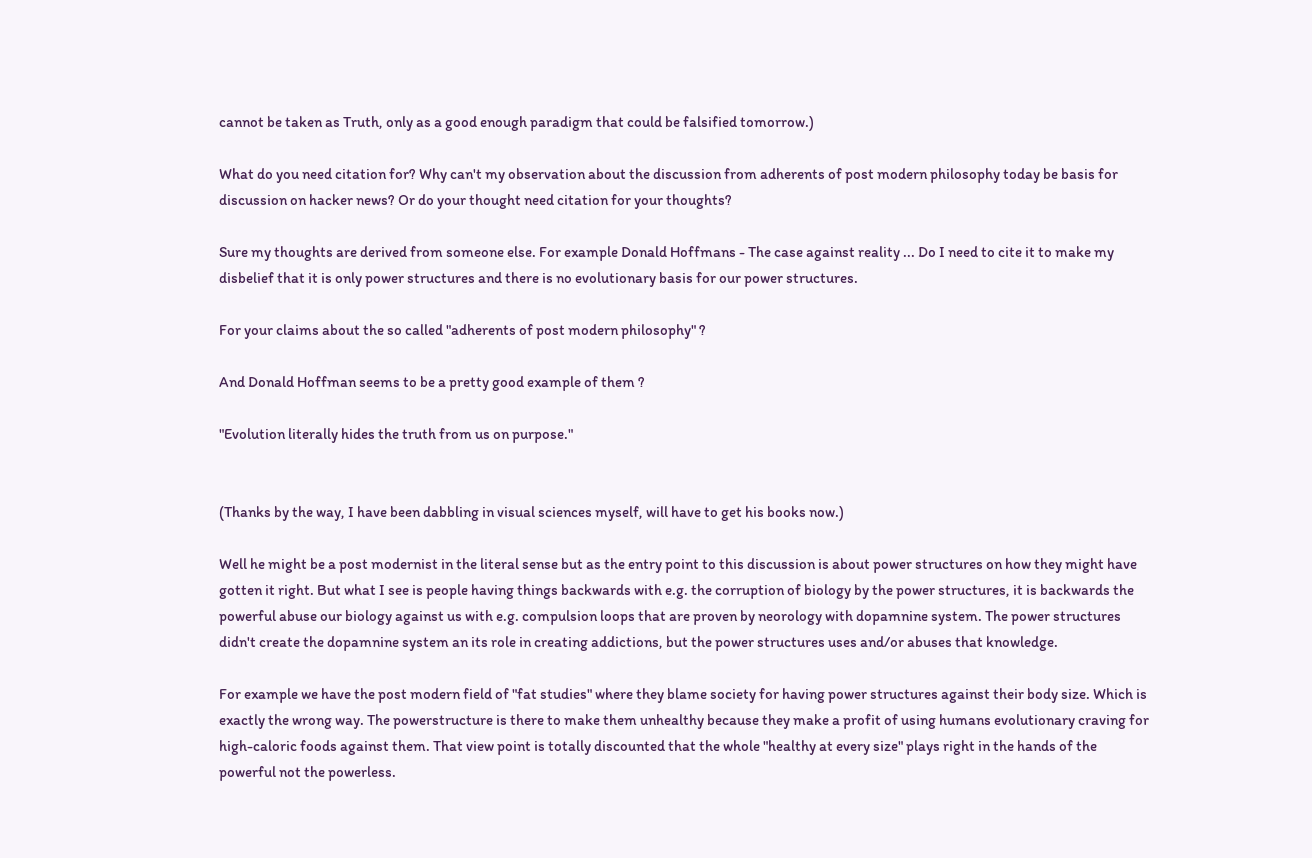cannot be taken as Truth, only as a good enough paradigm that could be falsified tomorrow.)

What do you need citation for? Why can't my observation about the discussion from adherents of post modern philosophy today be basis for discussion on hacker news? Or do your thought need citation for your thoughts?

Sure my thoughts are derived from someone else. For example Donald Hoffmans - The case against reality ... Do I need to cite it to make my disbelief that it is only power structures and there is no evolutionary basis for our power structures.

For your claims about the so called "adherents of post modern philosophy" ?

And Donald Hoffman seems to be a pretty good example of them ?

"Evolution literally hides the truth from us on purpose."


(Thanks by the way, I have been dabbling in visual sciences myself, will have to get his books now.)

Well he might be a post modernist in the literal sense but as the entry point to this discussion is about power structures on how they might have gotten it right. But what I see is people having things backwards with e.g. the corruption of biology by the power structures, it is backwards the powerful abuse our biology against us with e.g. compulsion loops that are proven by neorology with dopamnine system. The power structures didn't create the dopamnine system an its role in creating addictions, but the power structures uses and/or abuses that knowledge.

For example we have the post modern field of "fat studies" where they blame society for having power structures against their body size. Which is exactly the wrong way. The powerstructure is there to make them unhealthy because they make a profit of using humans evolutionary craving for high-caloric foods against them. That view point is totally discounted that the whole "healthy at every size" plays right in the hands of the powerful not the powerless.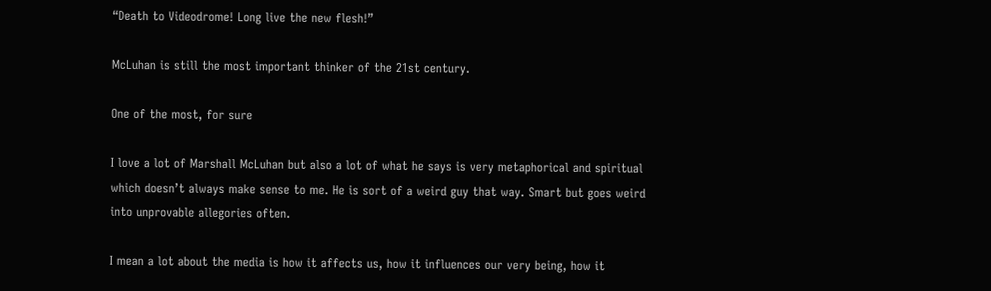“Death to Videodrome! Long live the new flesh!”

McLuhan is still the most important thinker of the 21st century.

One of the most, for sure

I love a lot of Marshall McLuhan but also a lot of what he says is very metaphorical and spiritual which doesn’t always make sense to me. He is sort of a weird guy that way. Smart but goes weird into unprovable allegories often.

I mean a lot about the media is how it affects us, how it influences our very being, how it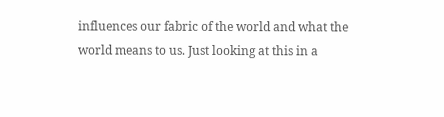influences our fabric of the world and what the world means to us. Just looking at this in a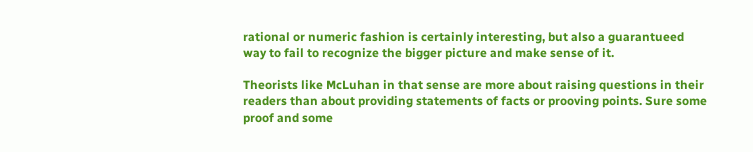rational or numeric fashion is certainly interesting, but also a guarantueed way to fail to recognize the bigger picture and make sense of it.

Theorists like McLuhan in that sense are more about raising questions in their readers than about providing statements of facts or prooving points. Sure some proof and some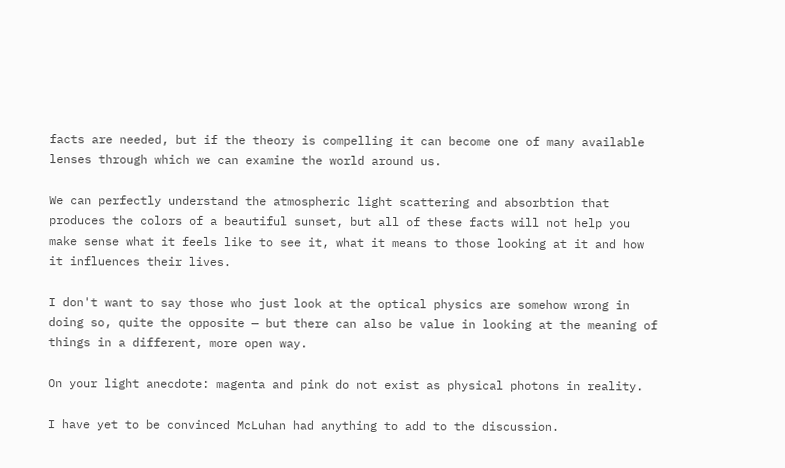facts are needed, but if the theory is compelling it can become one of many available lenses through which we can examine the world around us.

We can perfectly understand the atmospheric light scattering and absorbtion that produces the colors of a beautiful sunset, but all of these facts will not help you make sense what it feels like to see it, what it means to those looking at it and how it influences their lives.

I don't want to say those who just look at the optical physics are somehow wrong in doing so, quite the opposite — but there can also be value in looking at the meaning of things in a different, more open way.

On your light anecdote: magenta and pink do not exist as physical photons in reality.

I have yet to be convinced McLuhan had anything to add to the discussion.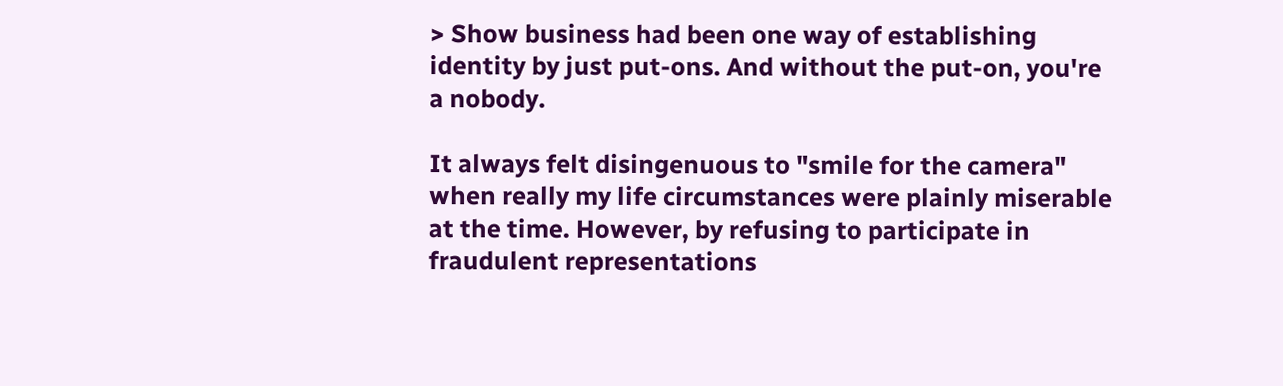> Show business had been one way of establishing identity by just put-ons. And without the put-on, you're a nobody.

It always felt disingenuous to "smile for the camera" when really my life circumstances were plainly miserable at the time. However, by refusing to participate in fraudulent representations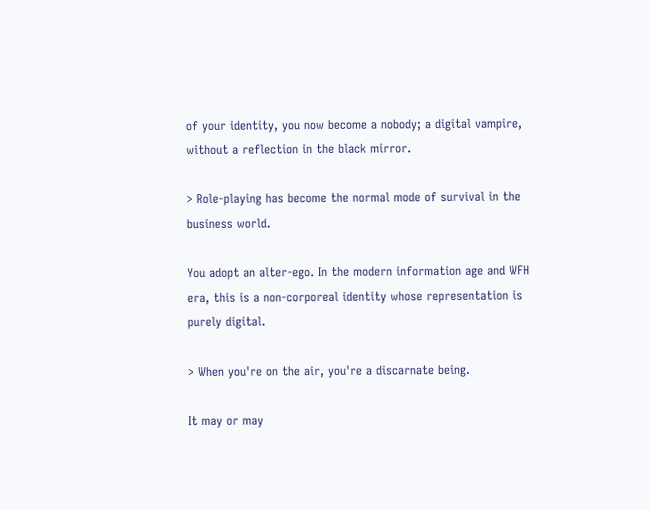of your identity, you now become a nobody; a digital vampire, without a reflection in the black mirror.

> Role-playing has become the normal mode of survival in the business world.

You adopt an alter-ego. In the modern information age and WFH era, this is a non-corporeal identity whose representation is purely digital.

> When you're on the air, you're a discarnate being.

It may or may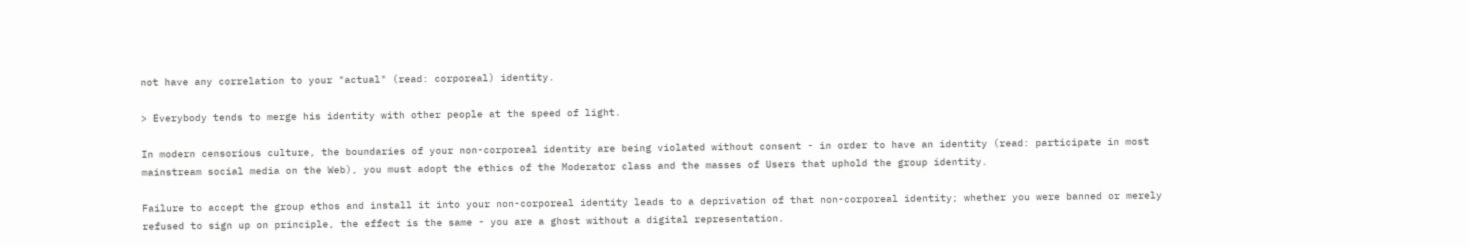not have any correlation to your "actual" (read: corporeal) identity.

> Everybody tends to merge his identity with other people at the speed of light.

In modern censorious culture, the boundaries of your non-corporeal identity are being violated without consent - in order to have an identity (read: participate in most mainstream social media on the Web), you must adopt the ethics of the Moderator class and the masses of Users that uphold the group identity.

Failure to accept the group ethos and install it into your non-corporeal identity leads to a deprivation of that non-corporeal identity; whether you were banned or merely refused to sign up on principle, the effect is the same - you are a ghost without a digital representation.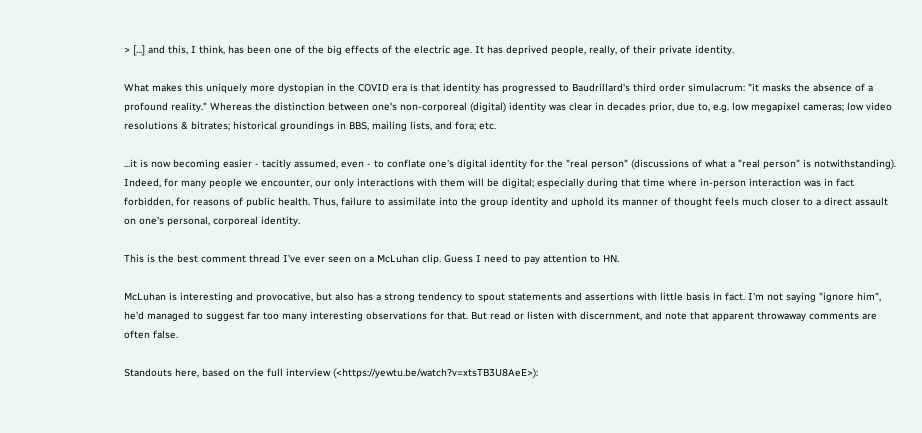> [...] and this, I think, has been one of the big effects of the electric age. It has deprived people, really, of their private identity.

What makes this uniquely more dystopian in the COVID era is that identity has progressed to Baudrillard's third order simulacrum: "it masks the absence of a profound reality." Whereas the distinction between one's non-corporeal (digital) identity was clear in decades prior, due to, e.g. low megapixel cameras; low video resolutions & bitrates; historical groundings in BBS, mailing lists, and fora; etc.

...it is now becoming easier - tacitly assumed, even - to conflate one's digital identity for the "real person" (discussions of what a "real person" is notwithstanding). Indeed, for many people we encounter, our only interactions with them will be digital; especially during that time where in-person interaction was in fact forbidden, for reasons of public health. Thus, failure to assimilate into the group identity and uphold its manner of thought feels much closer to a direct assault on one's personal, corporeal identity.

This is the best comment thread I’ve ever seen on a McLuhan clip. Guess I need to pay attention to HN.

McLuhan is interesting and provocative, but also has a strong tendency to spout statements and assertions with little basis in fact. I'm not saying "ignore him", he'd managed to suggest far too many interesting observations for that. But read or listen with discernment, and note that apparent throwaway comments are often false.

Standouts here, based on the full interview (<https://yewtu.be/watch?v=xtsTB3U8AeE>):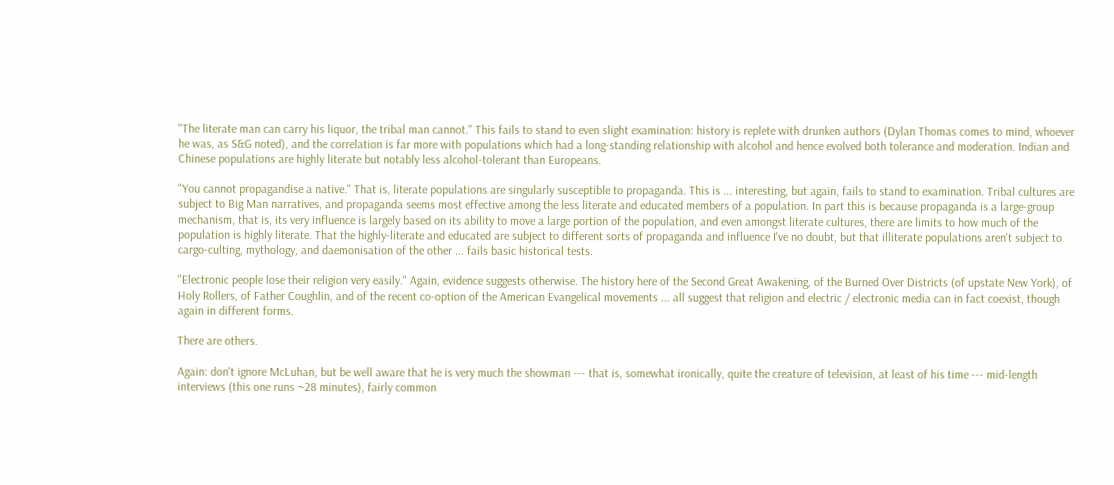"The literate man can carry his liquor, the tribal man cannot." This fails to stand to even slight examination: history is replete with drunken authors (Dylan Thomas comes to mind, whoever he was, as S&G noted), and the correlation is far more with populations which had a long-standing relationship with alcohol and hence evolved both tolerance and moderation. Indian and Chinese populations are highly literate but notably less alcohol-tolerant than Europeans.

"You cannot propagandise a native." That is, literate populations are singularly susceptible to propaganda. This is ... interesting, but again, fails to stand to examination. Tribal cultures are subject to Big Man narratives, and propaganda seems most effective among the less literate and educated members of a population. In part this is because propaganda is a large-group mechanism, that is, its very influence is largely based on its ability to move a large portion of the population, and even amongst literate cultures, there are limits to how much of the population is highly literate. That the highly-literate and educated are subject to different sorts of propaganda and influence I've no doubt, but that illiterate populations aren't subject to cargo-culting, mythology, and daemonisation of the other ... fails basic historical tests.

"Electronic people lose their religion very easily." Again, evidence suggests otherwise. The history here of the Second Great Awakening, of the Burned Over Districts (of upstate New York), of Holy Rollers, of Father Coughlin, and of the recent co-option of the American Evangelical movements ... all suggest that religion and electric / electronic media can in fact coexist, though again in different forms.

There are others.

Again: don't ignore McLuhan, but be well aware that he is very much the showman --- that is, somewhat ironically, quite the creature of television, at least of his time --- mid-length interviews (this one runs ~28 minutes), fairly common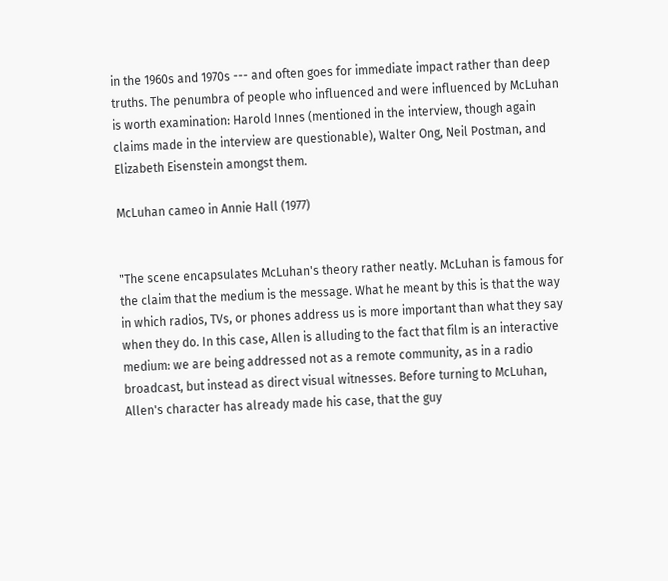in the 1960s and 1970s --- and often goes for immediate impact rather than deep truths. The penumbra of people who influenced and were influenced by McLuhan is worth examination: Harold Innes (mentioned in the interview, though again claims made in the interview are questionable), Walter Ong, Neil Postman, and Elizabeth Eisenstein amongst them.

McLuhan cameo in Annie Hall (1977)


"The scene encapsulates McLuhan's theory rather neatly. McLuhan is famous for the claim that the medium is the message. What he meant by this is that the way in which radios, TVs, or phones address us is more important than what they say when they do. In this case, Allen is alluding to the fact that film is an interactive medium: we are being addressed not as a remote community, as in a radio broadcast, but instead as direct visual witnesses. Before turning to McLuhan, Allen's character has already made his case, that the guy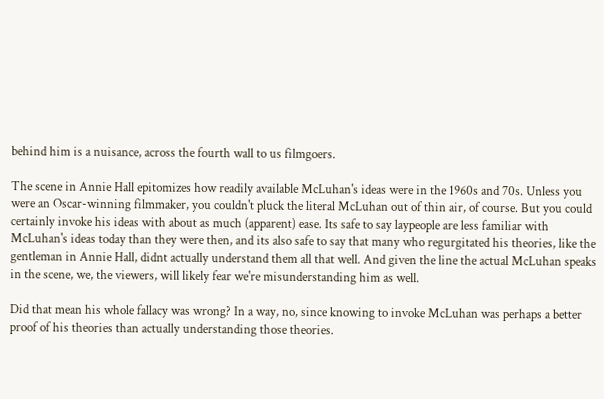behind him is a nuisance, across the fourth wall to us filmgoers.

The scene in Annie Hall epitomizes how readily available McLuhan's ideas were in the 1960s and 70s. Unless you were an Oscar-winning filmmaker, you couldn't pluck the literal McLuhan out of thin air, of course. But you could certainly invoke his ideas with about as much (apparent) ease. Its safe to say laypeople are less familiar with McLuhan's ideas today than they were then, and its also safe to say that many who regurgitated his theories, like the gentleman in Annie Hall, didnt actually understand them all that well. And given the line the actual McLuhan speaks in the scene, we, the viewers, will likely fear we're misunderstanding him as well.

Did that mean his whole fallacy was wrong? In a way, no, since knowing to invoke McLuhan was perhaps a better proof of his theories than actually understanding those theories.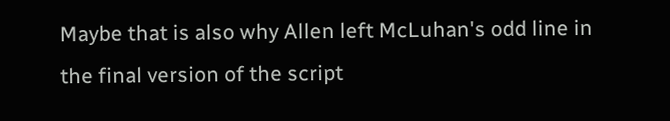Maybe that is also why Allen left McLuhan's odd line in the final version of the script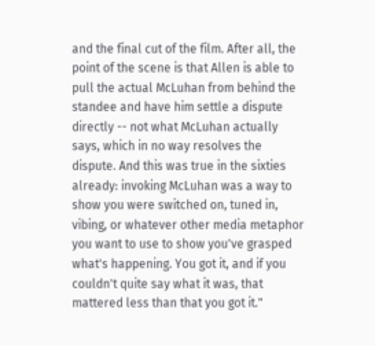and the final cut of the film. After all, the point of the scene is that Allen is able to pull the actual McLuhan from behind the standee and have him settle a dispute directly -- not what McLuhan actually says, which in no way resolves the dispute. And this was true in the sixties already: invoking McLuhan was a way to show you were switched on, tuned in, vibing, or whatever other media metaphor you want to use to show you've grasped what's happening. You got it, and if you couldn't quite say what it was, that mattered less than that you got it."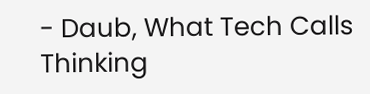- Daub, What Tech Calls Thinking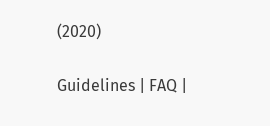(2020)

Guidelines | FAQ |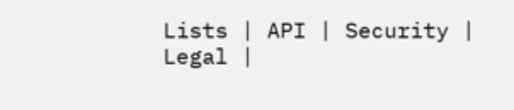Lists | API | Security | Legal |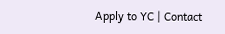Apply to YC | Contact